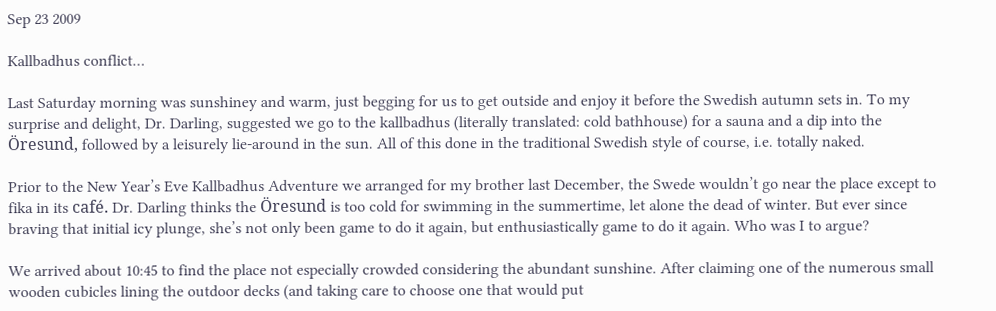Sep 23 2009

Kallbadhus conflict…

Last Saturday morning was sunshiney and warm, just begging for us to get outside and enjoy it before the Swedish autumn sets in. To my surprise and delight, Dr. Darling, suggested we go to the kallbadhus (literally translated: cold bathhouse) for a sauna and a dip into the Öresund, followed by a leisurely lie-around in the sun. All of this done in the traditional Swedish style of course, i.e. totally naked.

Prior to the New Year’s Eve Kallbadhus Adventure we arranged for my brother last December, the Swede wouldn’t go near the place except to fika in its café. Dr. Darling thinks the Öresund is too cold for swimming in the summertime, let alone the dead of winter. But ever since braving that initial icy plunge, she’s not only been game to do it again, but enthusiastically game to do it again. Who was I to argue?

We arrived about 10:45 to find the place not especially crowded considering the abundant sunshine. After claiming one of the numerous small wooden cubicles lining the outdoor decks (and taking care to choose one that would put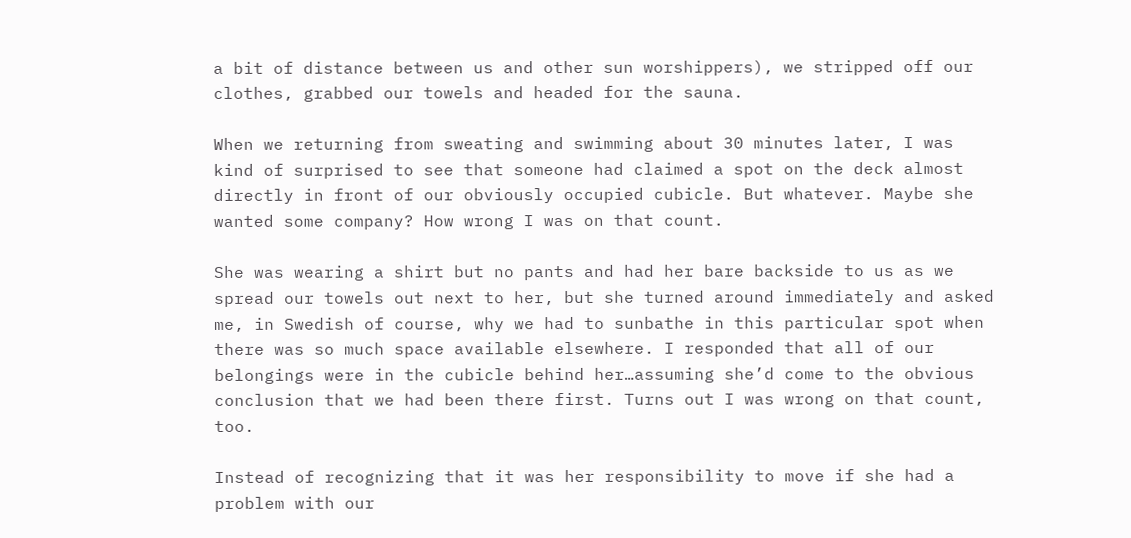a bit of distance between us and other sun worshippers), we stripped off our clothes, grabbed our towels and headed for the sauna.

When we returning from sweating and swimming about 30 minutes later, I was kind of surprised to see that someone had claimed a spot on the deck almost directly in front of our obviously occupied cubicle. But whatever. Maybe she wanted some company? How wrong I was on that count.

She was wearing a shirt but no pants and had her bare backside to us as we spread our towels out next to her, but she turned around immediately and asked me, in Swedish of course, why we had to sunbathe in this particular spot when there was so much space available elsewhere. I responded that all of our belongings were in the cubicle behind her…assuming she’d come to the obvious conclusion that we had been there first. Turns out I was wrong on that count, too.

Instead of recognizing that it was her responsibility to move if she had a problem with our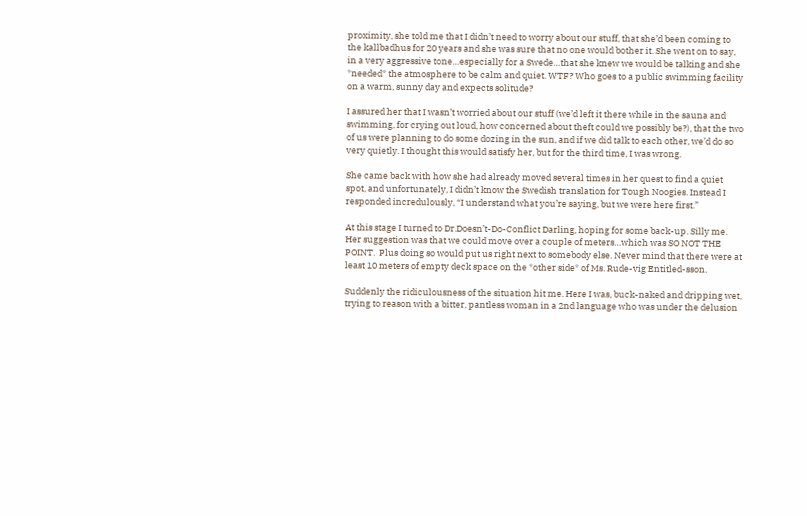proximity, she told me that I didn’t need to worry about our stuff, that she’d been coming to the kallbadhus for 20 years and she was sure that no one would bother it. She went on to say, in a very aggressive tone…especially for a Swede…that she knew we would be talking and she *needed* the atmosphere to be calm and quiet. WTF? Who goes to a public swimming facility on a warm, sunny day and expects solitude?

I assured her that I wasn’t worried about our stuff (we’d left it there while in the sauna and swimming, for crying out loud, how concerned about theft could we possibly be?), that the two of us were planning to do some dozing in the sun, and if we did talk to each other, we’d do so very quietly. I thought this would satisfy her, but for the third time, I was wrong.

She came back with how she had already moved several times in her quest to find a quiet spot, and unfortunately, I didn’t know the Swedish translation for Tough Noogies. Instead I responded incredulously, “I understand what you’re saying, but we were here first.”

At this stage I turned to Dr.Doesn’t-Do-Conflict Darling, hoping for some back-up. Silly me. Her suggestion was that we could move over a couple of meters…which was SO NOT THE POINT.  Plus doing so would put us right next to somebody else. Never mind that there were at least 10 meters of empty deck space on the *other side* of Ms. Rude-vig Entitled-sson.

Suddenly the ridiculousness of the situation hit me. Here I was, buck-naked and dripping wet, trying to reason with a bitter, pantless woman in a 2nd language who was under the delusion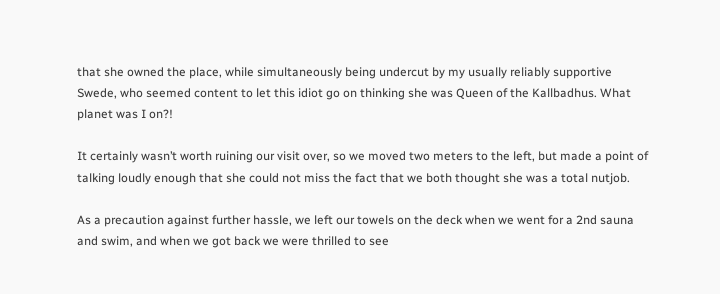that she owned the place, while simultaneously being undercut by my usually reliably supportive Swede, who seemed content to let this idiot go on thinking she was Queen of the Kallbadhus. What planet was I on?!

It certainly wasn’t worth ruining our visit over, so we moved two meters to the left, but made a point of talking loudly enough that she could not miss the fact that we both thought she was a total nutjob.

As a precaution against further hassle, we left our towels on the deck when we went for a 2nd sauna and swim, and when we got back we were thrilled to see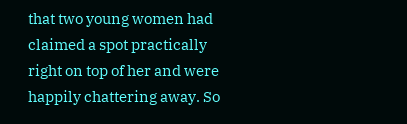that two young women had claimed a spot practically right on top of her and were happily chattering away. So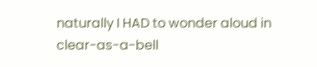naturally I HAD to wonder aloud in clear-as-a-bell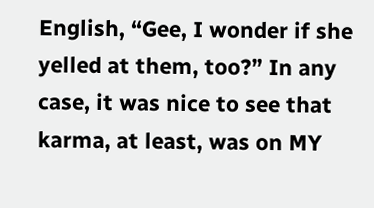English, “Gee, I wonder if she yelled at them, too?” In any case, it was nice to see that karma, at least, was on MY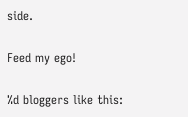side.

Feed my ego!

%d bloggers like this: